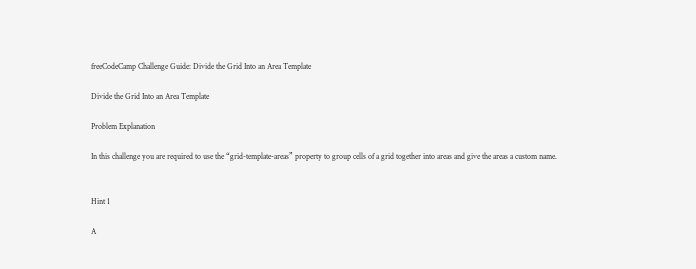freeCodeCamp Challenge Guide: Divide the Grid Into an Area Template

Divide the Grid Into an Area Template

Problem Explanation

In this challenge you are required to use the “grid-template-areas” property to group cells of a grid together into areas and give the areas a custom name.


Hint 1

A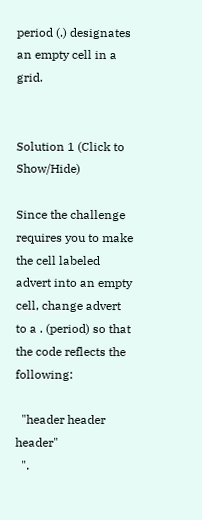period (.) designates an empty cell in a grid.


Solution 1 (Click to Show/Hide)

Since the challenge requires you to make the cell labeled advert into an empty cell, change advert to a . (period) so that the code reflects the following:

  "header header header"
  ".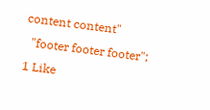content content"
  "footer footer footer";
1 Like